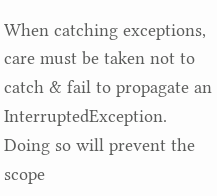When catching exceptions, care must be taken not to catch & fail to propagate an InterruptedException. Doing so will prevent the scope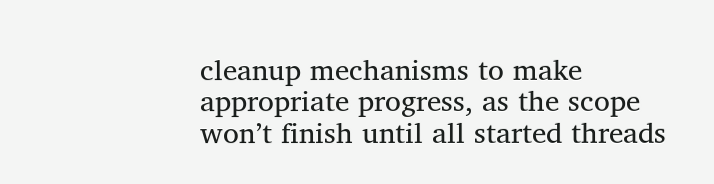cleanup mechanisms to make appropriate progress, as the scope won’t finish until all started threads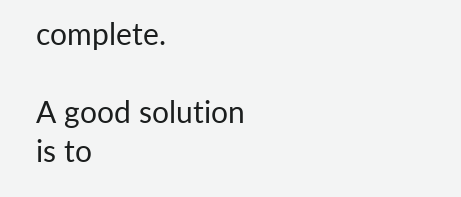complete.

A good solution is to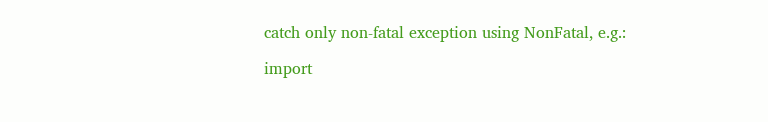catch only non-fatal exception using NonFatal, e.g.:

import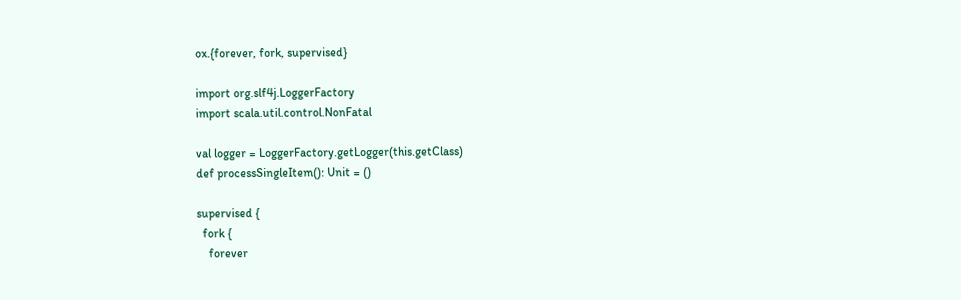ox.{forever, fork, supervised}

import org.slf4j.LoggerFactory
import scala.util.control.NonFatal

val logger = LoggerFactory.getLogger(this.getClass)
def processSingleItem(): Unit = ()

supervised {
  fork {
    forever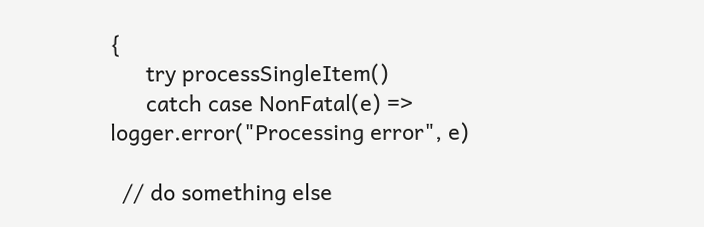{
      try processSingleItem()
      catch case NonFatal(e) => logger.error("Processing error", e)

  // do something else